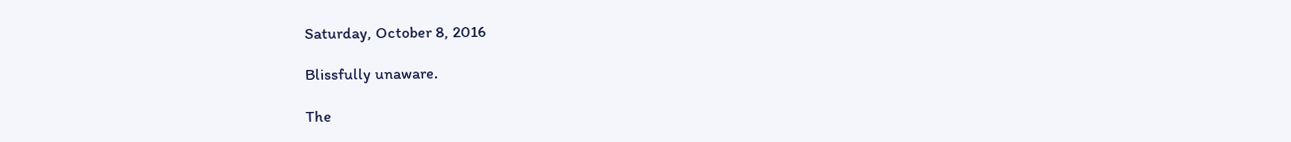Saturday, October 8, 2016

Blissfully unaware.

The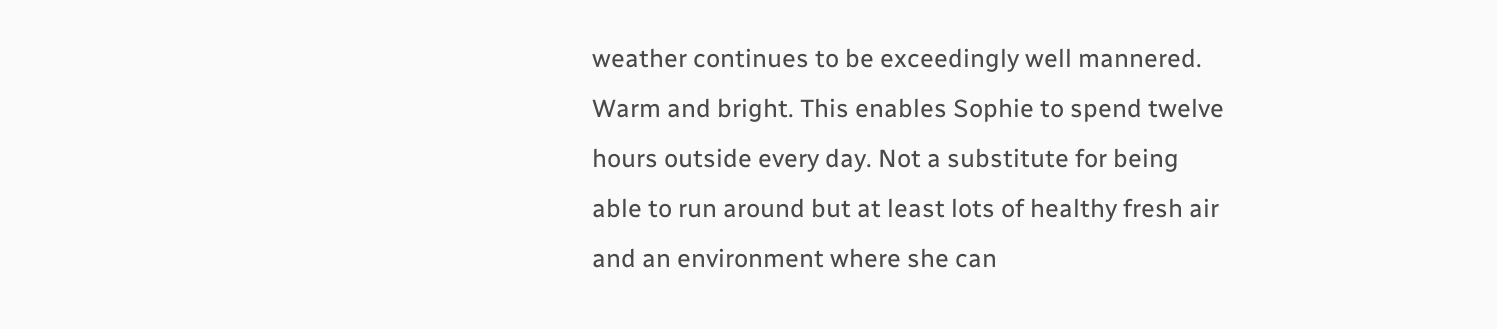weather continues to be exceedingly well mannered. Warm and bright. This enables Sophie to spend twelve hours outside every day. Not a substitute for being able to run around but at least lots of healthy fresh air and an environment where she can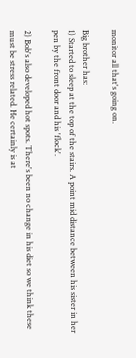monitor all that's going on.

Big brother has:
1) Started to sleep at the top of the stairs. A point mid distance between his sister in her pen by the front door and his 'flock'.

2) Bob's also developed hot spots. There's been no change in his diet so we think these must be stress related. He certainly is at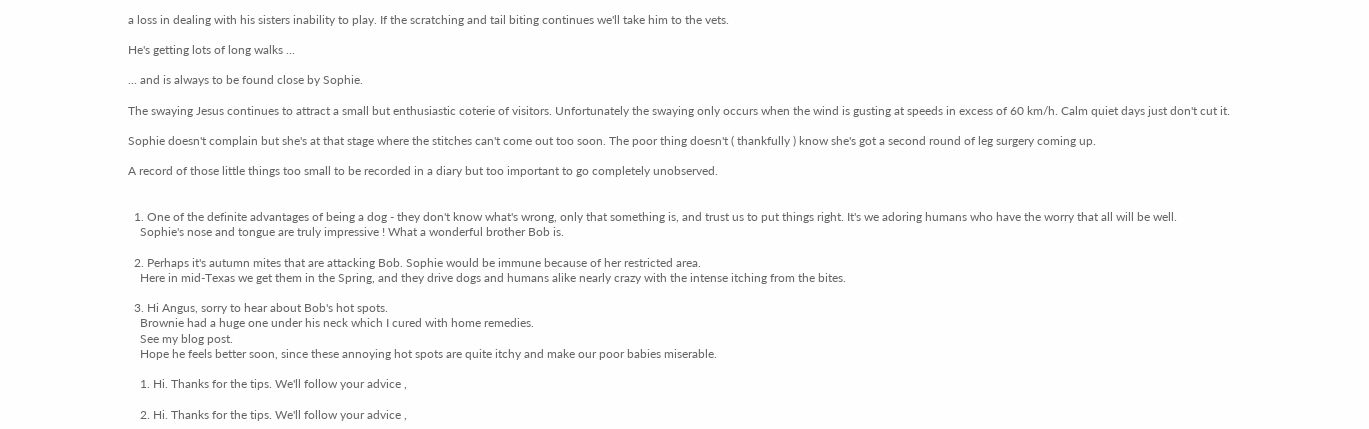a loss in dealing with his sisters inability to play. If the scratching and tail biting continues we'll take him to the vets.

He's getting lots of long walks ...

... and is always to be found close by Sophie.

The swaying Jesus continues to attract a small but enthusiastic coterie of visitors. Unfortunately the swaying only occurs when the wind is gusting at speeds in excess of 60 km/h. Calm quiet days just don't cut it.

Sophie doesn't complain but she's at that stage where the stitches can't come out too soon. The poor thing doesn't ( thankfully ) know she's got a second round of leg surgery coming up.

A record of those little things too small to be recorded in a diary but too important to go completely unobserved.


  1. One of the definite advantages of being a dog - they don't know what's wrong, only that something is, and trust us to put things right. It's we adoring humans who have the worry that all will be well.
    Sophie's nose and tongue are truly impressive ! What a wonderful brother Bob is.

  2. Perhaps it's autumn mites that are attacking Bob. Sophie would be immune because of her restricted area.
    Here in mid-Texas we get them in the Spring, and they drive dogs and humans alike nearly crazy with the intense itching from the bites.

  3. Hi Angus, sorry to hear about Bob's hot spots.
    Brownie had a huge one under his neck which I cured with home remedies.
    See my blog post.
    Hope he feels better soon, since these annoying hot spots are quite itchy and make our poor babies miserable.

    1. Hi. Thanks for the tips. We'll follow your advice ,

    2. Hi. Thanks for the tips. We'll follow your advice ,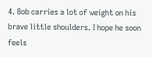4. Bob carries a lot of weight on his brave little shoulders. I hope he soon feels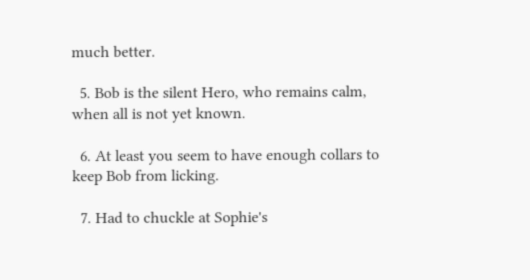much better.

  5. Bob is the silent Hero, who remains calm, when all is not yet known.

  6. At least you seem to have enough collars to keep Bob from licking.

  7. Had to chuckle at Sophie's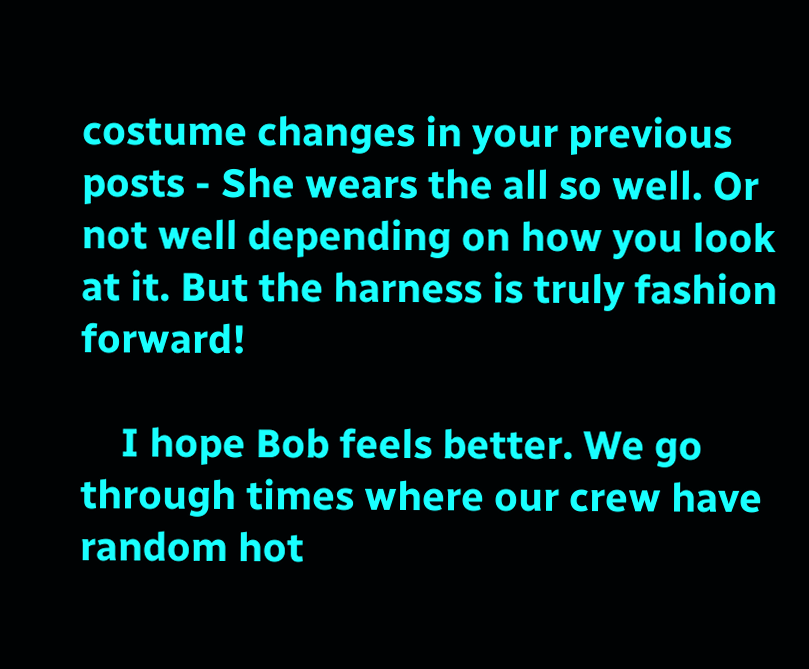costume changes in your previous posts - She wears the all so well. Or not well depending on how you look at it. But the harness is truly fashion forward!

    I hope Bob feels better. We go through times where our crew have random hot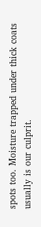spots too. Moisture trapped under thick coats usually is our culprit.